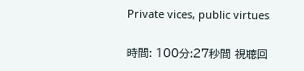Private vices, public virtues

時間: 100分:27秒間 視聴回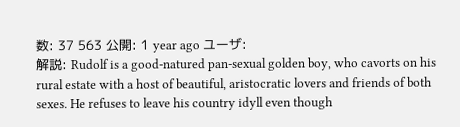数: 37 563 公開: 1 year ago ユーザ:
解説: Rudolf is a good-natured pan-sexual golden boy, who cavorts on his rural estate with a host of beautiful, aristocratic lovers and friends of both sexes. He refuses to leave his country idyll even though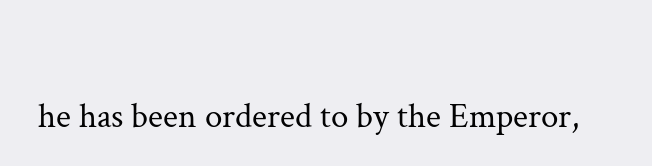he has been ordered to by the Emperor,